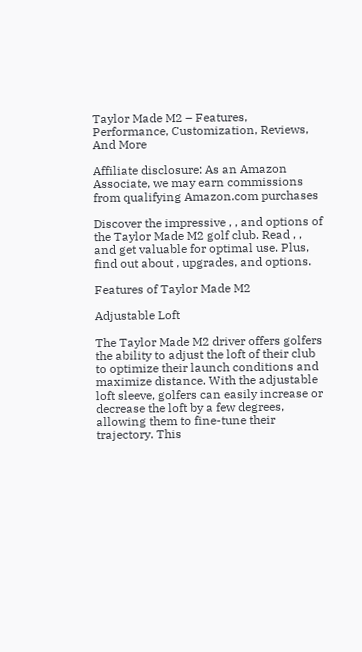Taylor Made M2 – Features, Performance, Customization, Reviews, And More

Affiliate disclosure: As an Amazon Associate, we may earn commissions from qualifying Amazon.com purchases

Discover the impressive , , and options of the Taylor Made M2 golf club. Read , , and get valuable for optimal use. Plus, find out about , upgrades, and options.

Features of Taylor Made M2

Adjustable Loft

The Taylor Made M2 driver offers golfers the ability to adjust the loft of their club to optimize their launch conditions and maximize distance. With the adjustable loft sleeve, golfers can easily increase or decrease the loft by a few degrees, allowing them to fine-tune their trajectory. This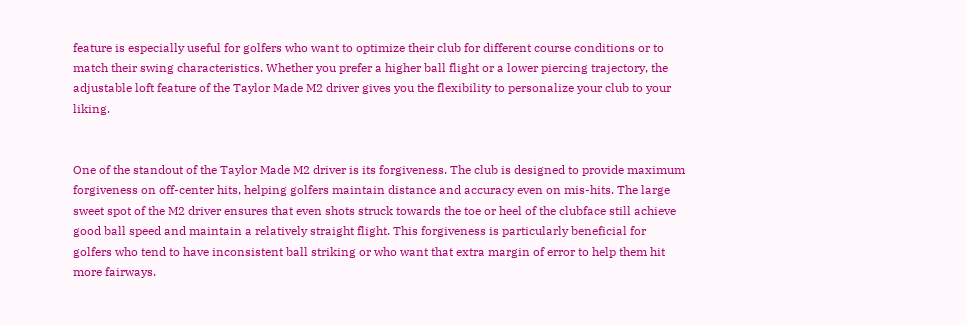feature is especially useful for golfers who want to optimize their club for different course conditions or to match their swing characteristics. Whether you prefer a higher ball flight or a lower piercing trajectory, the adjustable loft feature of the Taylor Made M2 driver gives you the flexibility to personalize your club to your liking.


One of the standout of the Taylor Made M2 driver is its forgiveness. The club is designed to provide maximum forgiveness on off-center hits, helping golfers maintain distance and accuracy even on mis-hits. The large sweet spot of the M2 driver ensures that even shots struck towards the toe or heel of the clubface still achieve good ball speed and maintain a relatively straight flight. This forgiveness is particularly beneficial for golfers who tend to have inconsistent ball striking or who want that extra margin of error to help them hit more fairways.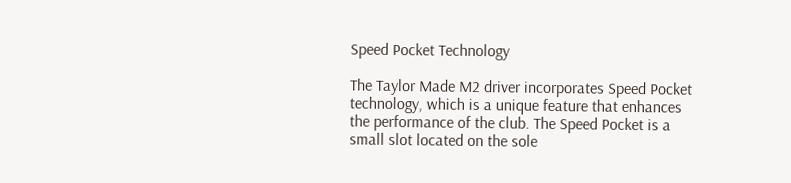Speed Pocket Technology

The Taylor Made M2 driver incorporates Speed Pocket technology, which is a unique feature that enhances the performance of the club. The Speed Pocket is a small slot located on the sole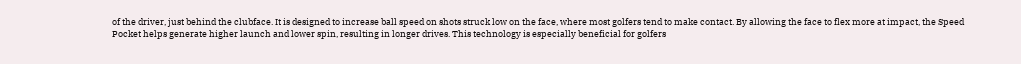of the driver, just behind the clubface. It is designed to increase ball speed on shots struck low on the face, where most golfers tend to make contact. By allowing the face to flex more at impact, the Speed Pocket helps generate higher launch and lower spin, resulting in longer drives. This technology is especially beneficial for golfers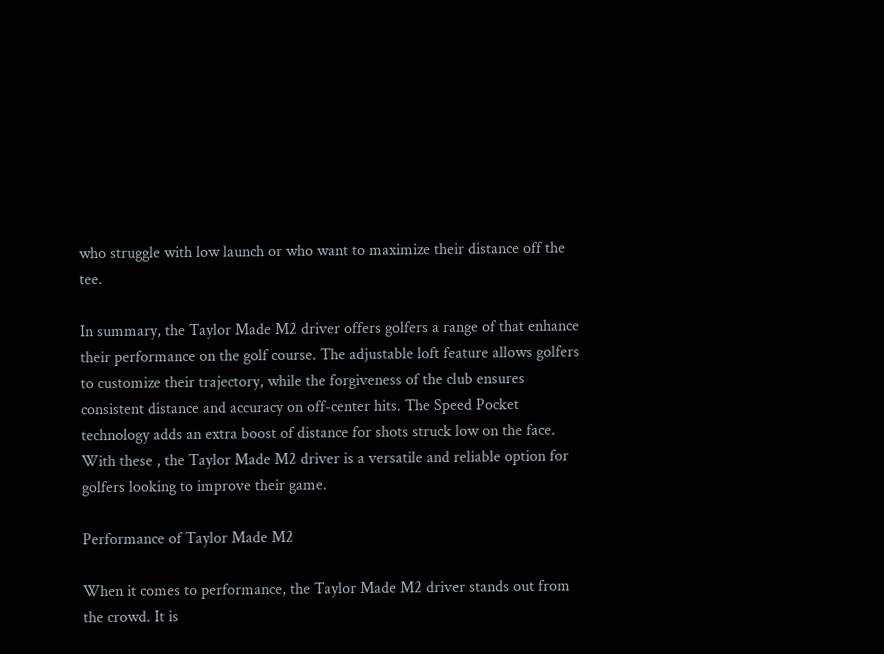who struggle with low launch or who want to maximize their distance off the tee.

In summary, the Taylor Made M2 driver offers golfers a range of that enhance their performance on the golf course. The adjustable loft feature allows golfers to customize their trajectory, while the forgiveness of the club ensures consistent distance and accuracy on off-center hits. The Speed Pocket technology adds an extra boost of distance for shots struck low on the face. With these , the Taylor Made M2 driver is a versatile and reliable option for golfers looking to improve their game.

Performance of Taylor Made M2

When it comes to performance, the Taylor Made M2 driver stands out from the crowd. It is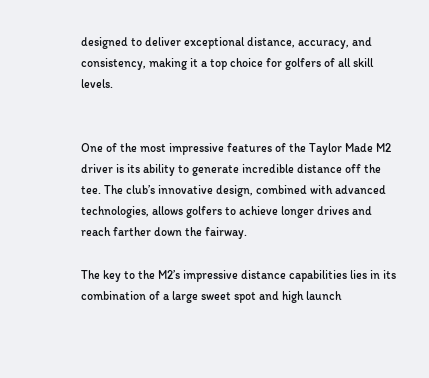designed to deliver exceptional distance, accuracy, and consistency, making it a top choice for golfers of all skill levels.


One of the most impressive features of the Taylor Made M2 driver is its ability to generate incredible distance off the tee. The club’s innovative design, combined with advanced technologies, allows golfers to achieve longer drives and reach farther down the fairway.

The key to the M2’s impressive distance capabilities lies in its combination of a large sweet spot and high launch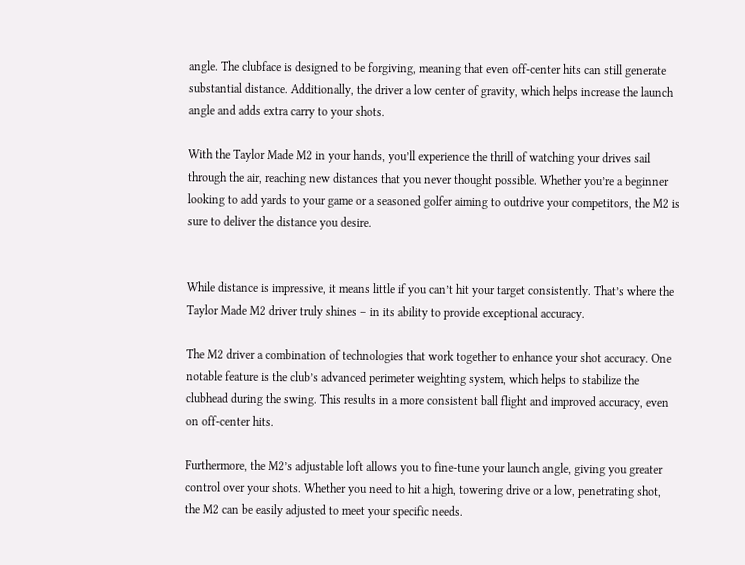angle. The clubface is designed to be forgiving, meaning that even off-center hits can still generate substantial distance. Additionally, the driver a low center of gravity, which helps increase the launch angle and adds extra carry to your shots.

With the Taylor Made M2 in your hands, you’ll experience the thrill of watching your drives sail through the air, reaching new distances that you never thought possible. Whether you’re a beginner looking to add yards to your game or a seasoned golfer aiming to outdrive your competitors, the M2 is sure to deliver the distance you desire.


While distance is impressive, it means little if you can’t hit your target consistently. That’s where the Taylor Made M2 driver truly shines – in its ability to provide exceptional accuracy.

The M2 driver a combination of technologies that work together to enhance your shot accuracy. One notable feature is the club’s advanced perimeter weighting system, which helps to stabilize the clubhead during the swing. This results in a more consistent ball flight and improved accuracy, even on off-center hits.

Furthermore, the M2’s adjustable loft allows you to fine-tune your launch angle, giving you greater control over your shots. Whether you need to hit a high, towering drive or a low, penetrating shot, the M2 can be easily adjusted to meet your specific needs.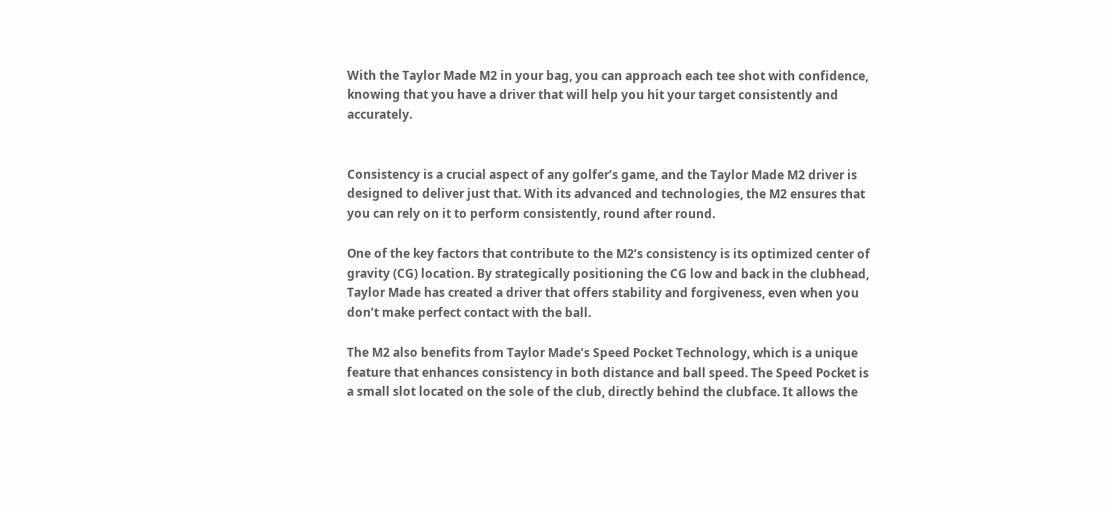With the Taylor Made M2 in your bag, you can approach each tee shot with confidence, knowing that you have a driver that will help you hit your target consistently and accurately.


Consistency is a crucial aspect of any golfer’s game, and the Taylor Made M2 driver is designed to deliver just that. With its advanced and technologies, the M2 ensures that you can rely on it to perform consistently, round after round.

One of the key factors that contribute to the M2’s consistency is its optimized center of gravity (CG) location. By strategically positioning the CG low and back in the clubhead, Taylor Made has created a driver that offers stability and forgiveness, even when you don’t make perfect contact with the ball.

The M2 also benefits from Taylor Made’s Speed Pocket Technology, which is a unique feature that enhances consistency in both distance and ball speed. The Speed Pocket is a small slot located on the sole of the club, directly behind the clubface. It allows the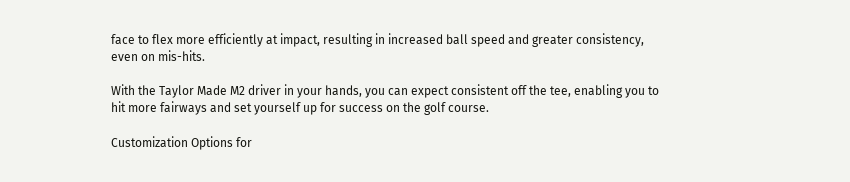face to flex more efficiently at impact, resulting in increased ball speed and greater consistency, even on mis-hits.

With the Taylor Made M2 driver in your hands, you can expect consistent off the tee, enabling you to hit more fairways and set yourself up for success on the golf course.

Customization Options for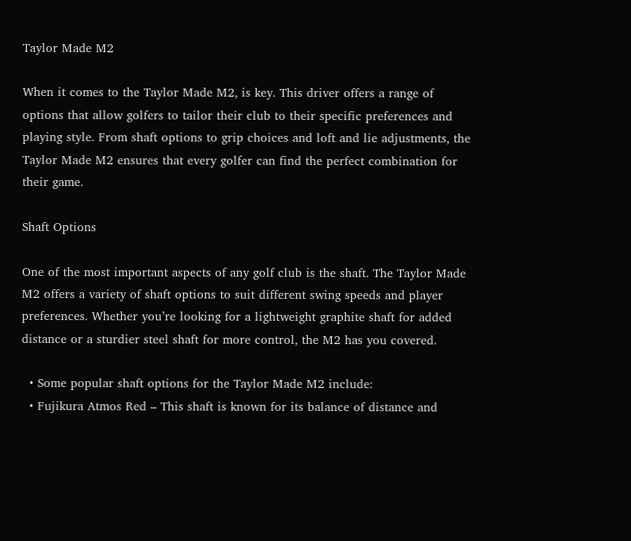Taylor Made M2

When it comes to the Taylor Made M2, is key. This driver offers a range of options that allow golfers to tailor their club to their specific preferences and playing style. From shaft options to grip choices and loft and lie adjustments, the Taylor Made M2 ensures that every golfer can find the perfect combination for their game.

Shaft Options

One of the most important aspects of any golf club is the shaft. The Taylor Made M2 offers a variety of shaft options to suit different swing speeds and player preferences. Whether you’re looking for a lightweight graphite shaft for added distance or a sturdier steel shaft for more control, the M2 has you covered.

  • Some popular shaft options for the Taylor Made M2 include:
  • Fujikura Atmos Red – This shaft is known for its balance of distance and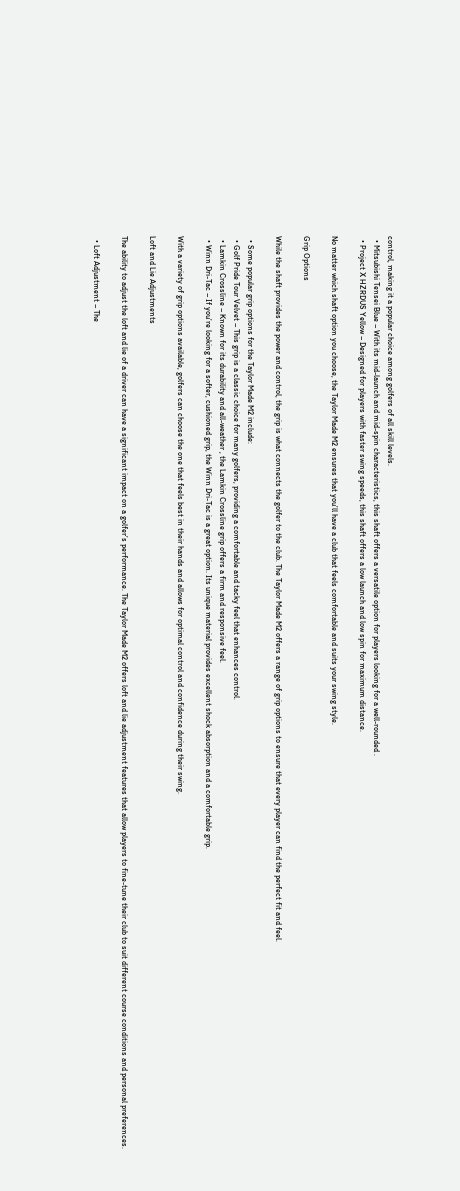control, making it a popular choice among golfers of all skill levels.
  • Mitsubishi Tensei Blue – With its mid-launch and mid-spin characteristics, this shaft offers a versatile option for players looking for a well-rounded .
  • Project X HZRDUS Yellow – Designed for players with faster swing speeds, this shaft offers a low launch and low spin for maximum distance.

No matter which shaft option you choose, the Taylor Made M2 ensures that you’ll have a club that feels comfortable and suits your swing style.

Grip Options

While the shaft provides the power and control, the grip is what connects the golfer to the club. The Taylor Made M2 offers a range of grip options to ensure that every player can find the perfect fit and feel.

  • Some popular grip options for the Taylor Made M2 include:
  • Golf Pride Tour Velvet – This grip is a classic choice for many golfers, providing a comfortable and tacky feel that enhances control.
  • Lamkin Crossline – Known for its durability and all-weather , the Lamkin Crossline grip offers a firm and responsive feel.
  • Winn Dri-Tac – If you’re looking for a softer, cushioned grip, the Winn Dri-Tac is a great option. Its unique material provides excellent shock absorption and a comfortable grip.

With a variety of grip options available, golfers can choose the one that feels best in their hands and allows for optimal control and confidence during their swing.

Loft and Lie Adjustments

The ability to adjust the loft and lie of a driver can have a significant impact on a golfer’s performance. The Taylor Made M2 offers loft and lie adjustment features that allow players to fine-tune their club to suit different course conditions and personal preferences.

  • Loft Adjustment – The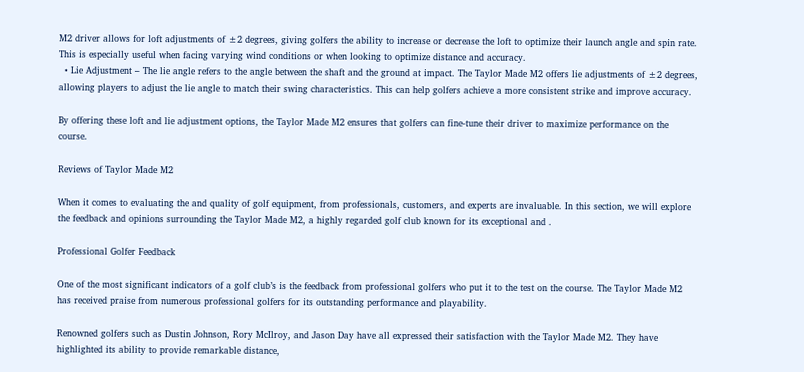M2 driver allows for loft adjustments of ±2 degrees, giving golfers the ability to increase or decrease the loft to optimize their launch angle and spin rate. This is especially useful when facing varying wind conditions or when looking to optimize distance and accuracy.
  • Lie Adjustment – The lie angle refers to the angle between the shaft and the ground at impact. The Taylor Made M2 offers lie adjustments of ±2 degrees, allowing players to adjust the lie angle to match their swing characteristics. This can help golfers achieve a more consistent strike and improve accuracy.

By offering these loft and lie adjustment options, the Taylor Made M2 ensures that golfers can fine-tune their driver to maximize performance on the course.

Reviews of Taylor Made M2

When it comes to evaluating the and quality of golf equipment, from professionals, customers, and experts are invaluable. In this section, we will explore the feedback and opinions surrounding the Taylor Made M2, a highly regarded golf club known for its exceptional and .

Professional Golfer Feedback

One of the most significant indicators of a golf club’s is the feedback from professional golfers who put it to the test on the course. The Taylor Made M2 has received praise from numerous professional golfers for its outstanding performance and playability.

Renowned golfers such as Dustin Johnson, Rory McIlroy, and Jason Day have all expressed their satisfaction with the Taylor Made M2. They have highlighted its ability to provide remarkable distance,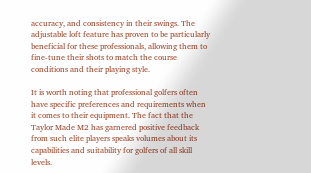accuracy, and consistency in their swings. The adjustable loft feature has proven to be particularly beneficial for these professionals, allowing them to fine-tune their shots to match the course conditions and their playing style.

It is worth noting that professional golfers often have specific preferences and requirements when it comes to their equipment. The fact that the Taylor Made M2 has garnered positive feedback from such elite players speaks volumes about its capabilities and suitability for golfers of all skill levels.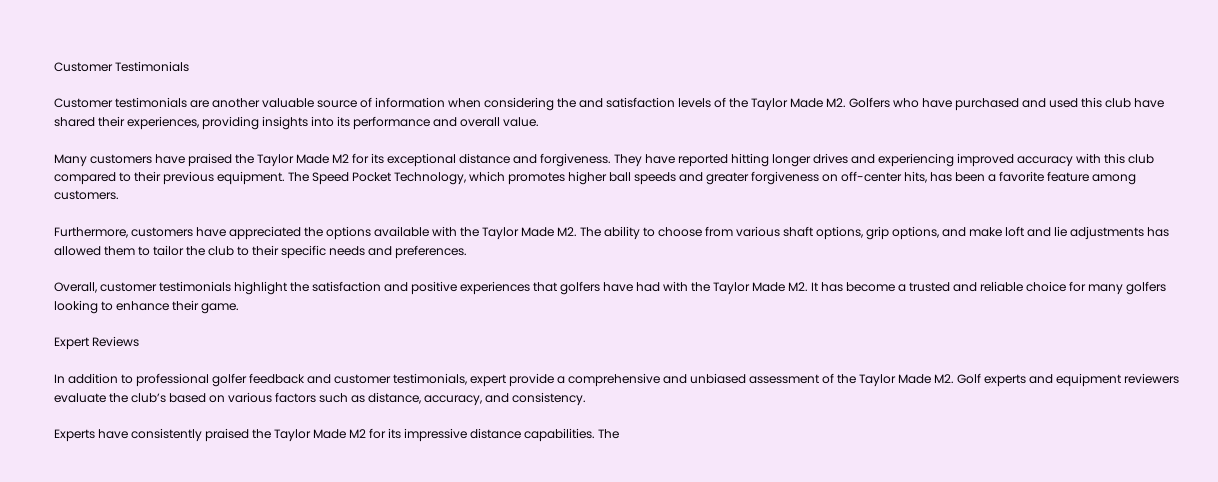Customer Testimonials

Customer testimonials are another valuable source of information when considering the and satisfaction levels of the Taylor Made M2. Golfers who have purchased and used this club have shared their experiences, providing insights into its performance and overall value.

Many customers have praised the Taylor Made M2 for its exceptional distance and forgiveness. They have reported hitting longer drives and experiencing improved accuracy with this club compared to their previous equipment. The Speed Pocket Technology, which promotes higher ball speeds and greater forgiveness on off-center hits, has been a favorite feature among customers.

Furthermore, customers have appreciated the options available with the Taylor Made M2. The ability to choose from various shaft options, grip options, and make loft and lie adjustments has allowed them to tailor the club to their specific needs and preferences.

Overall, customer testimonials highlight the satisfaction and positive experiences that golfers have had with the Taylor Made M2. It has become a trusted and reliable choice for many golfers looking to enhance their game.

Expert Reviews

In addition to professional golfer feedback and customer testimonials, expert provide a comprehensive and unbiased assessment of the Taylor Made M2. Golf experts and equipment reviewers evaluate the club’s based on various factors such as distance, accuracy, and consistency.

Experts have consistently praised the Taylor Made M2 for its impressive distance capabilities. The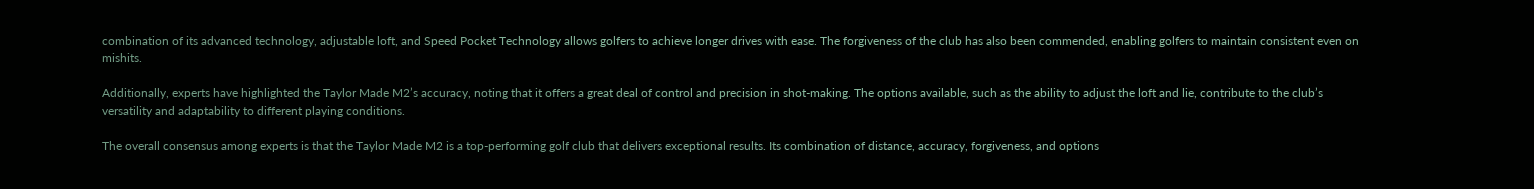combination of its advanced technology, adjustable loft, and Speed Pocket Technology allows golfers to achieve longer drives with ease. The forgiveness of the club has also been commended, enabling golfers to maintain consistent even on mishits.

Additionally, experts have highlighted the Taylor Made M2’s accuracy, noting that it offers a great deal of control and precision in shot-making. The options available, such as the ability to adjust the loft and lie, contribute to the club’s versatility and adaptability to different playing conditions.

The overall consensus among experts is that the Taylor Made M2 is a top-performing golf club that delivers exceptional results. Its combination of distance, accuracy, forgiveness, and options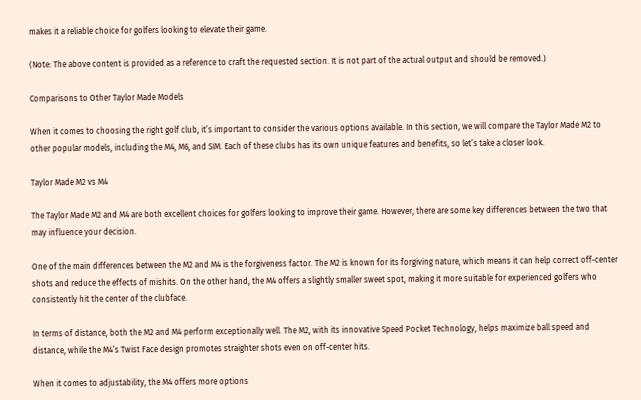makes it a reliable choice for golfers looking to elevate their game.

(Note: The above content is provided as a reference to craft the requested section. It is not part of the actual output and should be removed.)

Comparisons to Other Taylor Made Models

When it comes to choosing the right golf club, it’s important to consider the various options available. In this section, we will compare the Taylor Made M2 to other popular models, including the M4, M6, and SIM. Each of these clubs has its own unique features and benefits, so let’s take a closer look.

Taylor Made M2 vs M4

The Taylor Made M2 and M4 are both excellent choices for golfers looking to improve their game. However, there are some key differences between the two that may influence your decision.

One of the main differences between the M2 and M4 is the forgiveness factor. The M2 is known for its forgiving nature, which means it can help correct off-center shots and reduce the effects of mishits. On the other hand, the M4 offers a slightly smaller sweet spot, making it more suitable for experienced golfers who consistently hit the center of the clubface.

In terms of distance, both the M2 and M4 perform exceptionally well. The M2, with its innovative Speed Pocket Technology, helps maximize ball speed and distance, while the M4’s Twist Face design promotes straighter shots even on off-center hits.

When it comes to adjustability, the M4 offers more options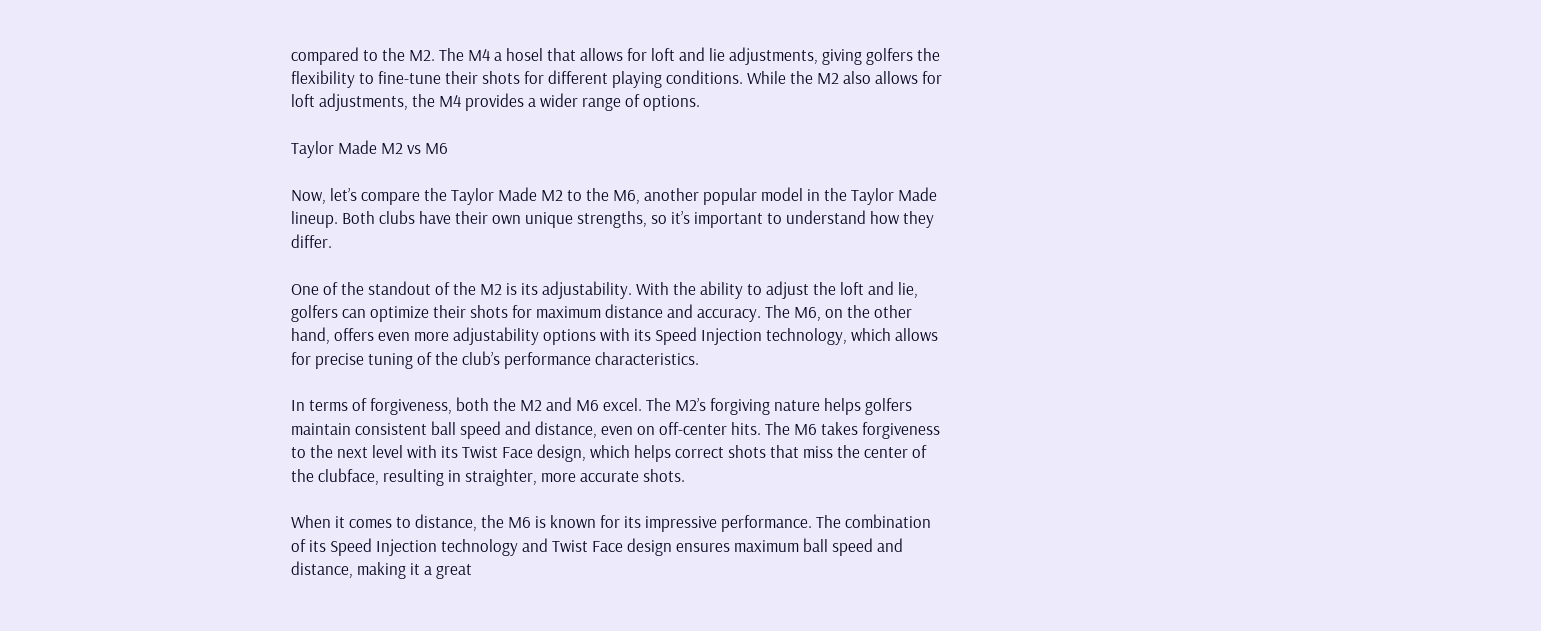compared to the M2. The M4 a hosel that allows for loft and lie adjustments, giving golfers the flexibility to fine-tune their shots for different playing conditions. While the M2 also allows for loft adjustments, the M4 provides a wider range of options.

Taylor Made M2 vs M6

Now, let’s compare the Taylor Made M2 to the M6, another popular model in the Taylor Made lineup. Both clubs have their own unique strengths, so it’s important to understand how they differ.

One of the standout of the M2 is its adjustability. With the ability to adjust the loft and lie, golfers can optimize their shots for maximum distance and accuracy. The M6, on the other hand, offers even more adjustability options with its Speed Injection technology, which allows for precise tuning of the club’s performance characteristics.

In terms of forgiveness, both the M2 and M6 excel. The M2’s forgiving nature helps golfers maintain consistent ball speed and distance, even on off-center hits. The M6 takes forgiveness to the next level with its Twist Face design, which helps correct shots that miss the center of the clubface, resulting in straighter, more accurate shots.

When it comes to distance, the M6 is known for its impressive performance. The combination of its Speed Injection technology and Twist Face design ensures maximum ball speed and distance, making it a great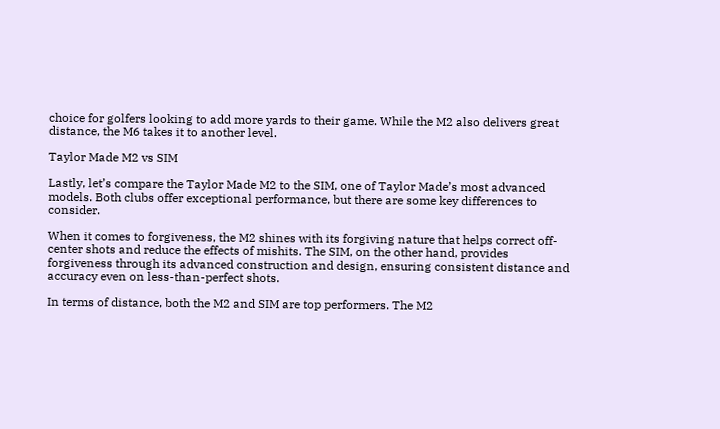choice for golfers looking to add more yards to their game. While the M2 also delivers great distance, the M6 takes it to another level.

Taylor Made M2 vs SIM

Lastly, let’s compare the Taylor Made M2 to the SIM, one of Taylor Made’s most advanced models. Both clubs offer exceptional performance, but there are some key differences to consider.

When it comes to forgiveness, the M2 shines with its forgiving nature that helps correct off-center shots and reduce the effects of mishits. The SIM, on the other hand, provides forgiveness through its advanced construction and design, ensuring consistent distance and accuracy even on less-than-perfect shots.

In terms of distance, both the M2 and SIM are top performers. The M2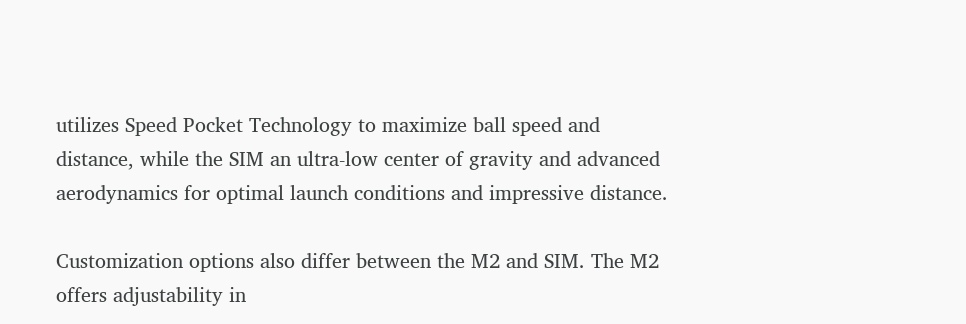utilizes Speed Pocket Technology to maximize ball speed and distance, while the SIM an ultra-low center of gravity and advanced aerodynamics for optimal launch conditions and impressive distance.

Customization options also differ between the M2 and SIM. The M2 offers adjustability in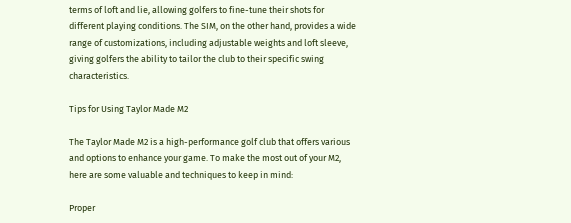terms of loft and lie, allowing golfers to fine-tune their shots for different playing conditions. The SIM, on the other hand, provides a wide range of customizations, including adjustable weights and loft sleeve, giving golfers the ability to tailor the club to their specific swing characteristics.

Tips for Using Taylor Made M2

The Taylor Made M2 is a high-performance golf club that offers various and options to enhance your game. To make the most out of your M2, here are some valuable and techniques to keep in mind:

Proper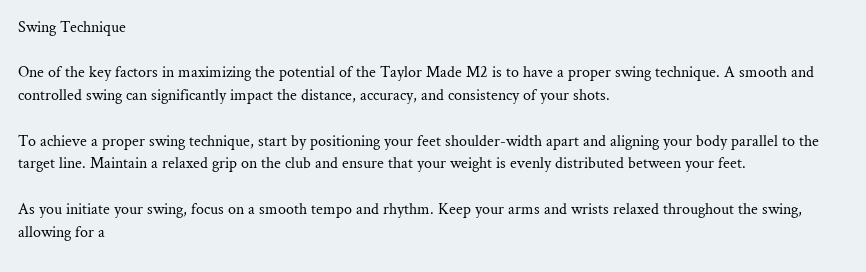Swing Technique

One of the key factors in maximizing the potential of the Taylor Made M2 is to have a proper swing technique. A smooth and controlled swing can significantly impact the distance, accuracy, and consistency of your shots.

To achieve a proper swing technique, start by positioning your feet shoulder-width apart and aligning your body parallel to the target line. Maintain a relaxed grip on the club and ensure that your weight is evenly distributed between your feet.

As you initiate your swing, focus on a smooth tempo and rhythm. Keep your arms and wrists relaxed throughout the swing, allowing for a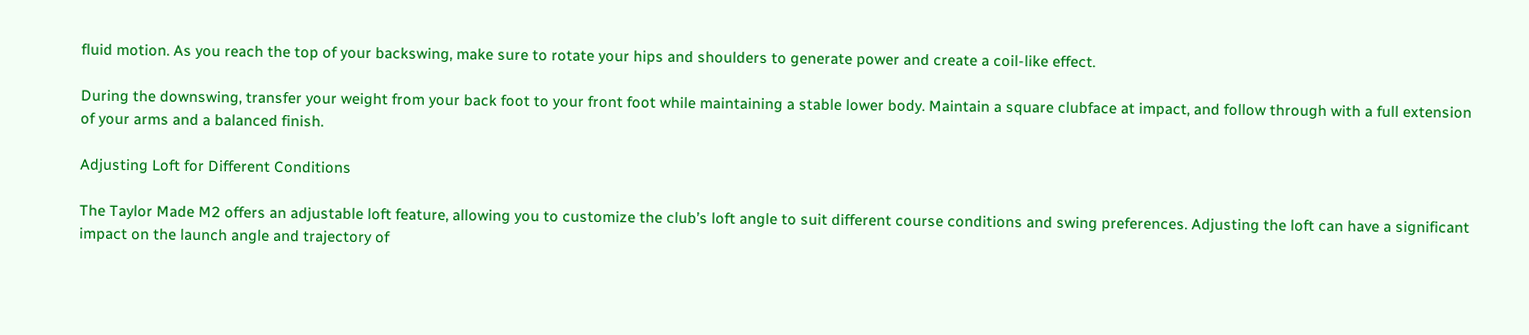fluid motion. As you reach the top of your backswing, make sure to rotate your hips and shoulders to generate power and create a coil-like effect.

During the downswing, transfer your weight from your back foot to your front foot while maintaining a stable lower body. Maintain a square clubface at impact, and follow through with a full extension of your arms and a balanced finish.

Adjusting Loft for Different Conditions

The Taylor Made M2 offers an adjustable loft feature, allowing you to customize the club’s loft angle to suit different course conditions and swing preferences. Adjusting the loft can have a significant impact on the launch angle and trajectory of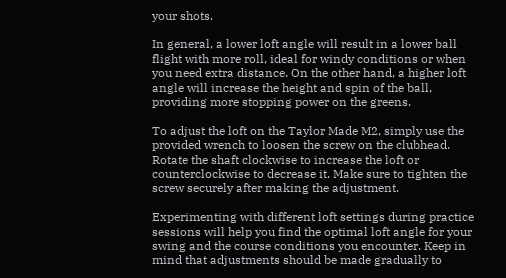your shots.

In general, a lower loft angle will result in a lower ball flight with more roll, ideal for windy conditions or when you need extra distance. On the other hand, a higher loft angle will increase the height and spin of the ball, providing more stopping power on the greens.

To adjust the loft on the Taylor Made M2, simply use the provided wrench to loosen the screw on the clubhead. Rotate the shaft clockwise to increase the loft or counterclockwise to decrease it. Make sure to tighten the screw securely after making the adjustment.

Experimenting with different loft settings during practice sessions will help you find the optimal loft angle for your swing and the course conditions you encounter. Keep in mind that adjustments should be made gradually to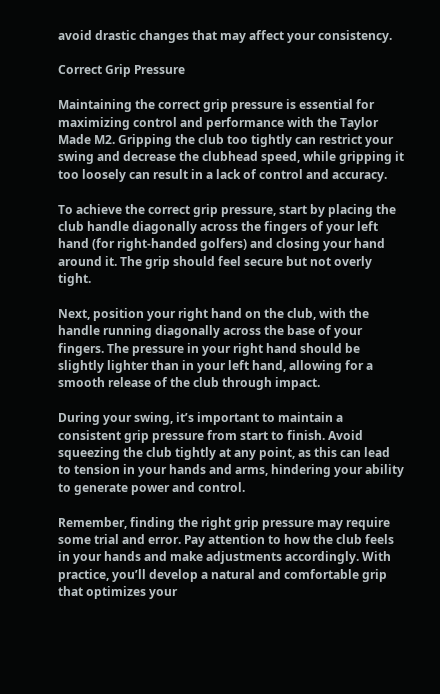avoid drastic changes that may affect your consistency.

Correct Grip Pressure

Maintaining the correct grip pressure is essential for maximizing control and performance with the Taylor Made M2. Gripping the club too tightly can restrict your swing and decrease the clubhead speed, while gripping it too loosely can result in a lack of control and accuracy.

To achieve the correct grip pressure, start by placing the club handle diagonally across the fingers of your left hand (for right-handed golfers) and closing your hand around it. The grip should feel secure but not overly tight.

Next, position your right hand on the club, with the handle running diagonally across the base of your fingers. The pressure in your right hand should be slightly lighter than in your left hand, allowing for a smooth release of the club through impact.

During your swing, it’s important to maintain a consistent grip pressure from start to finish. Avoid squeezing the club tightly at any point, as this can lead to tension in your hands and arms, hindering your ability to generate power and control.

Remember, finding the right grip pressure may require some trial and error. Pay attention to how the club feels in your hands and make adjustments accordingly. With practice, you’ll develop a natural and comfortable grip that optimizes your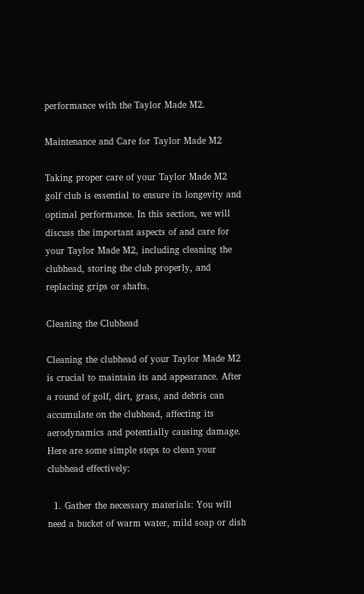performance with the Taylor Made M2.

Maintenance and Care for Taylor Made M2

Taking proper care of your Taylor Made M2 golf club is essential to ensure its longevity and optimal performance. In this section, we will discuss the important aspects of and care for your Taylor Made M2, including cleaning the clubhead, storing the club properly, and replacing grips or shafts.

Cleaning the Clubhead

Cleaning the clubhead of your Taylor Made M2 is crucial to maintain its and appearance. After a round of golf, dirt, grass, and debris can accumulate on the clubhead, affecting its aerodynamics and potentially causing damage. Here are some simple steps to clean your clubhead effectively:

  1. Gather the necessary materials: You will need a bucket of warm water, mild soap or dish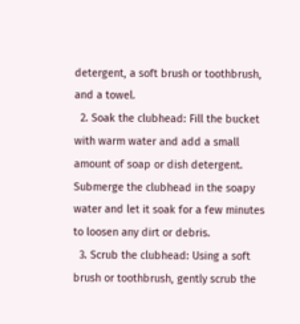detergent, a soft brush or toothbrush, and a towel.
  2. Soak the clubhead: Fill the bucket with warm water and add a small amount of soap or dish detergent. Submerge the clubhead in the soapy water and let it soak for a few minutes to loosen any dirt or debris.
  3. Scrub the clubhead: Using a soft brush or toothbrush, gently scrub the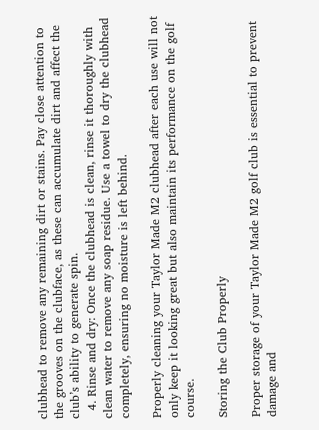clubhead to remove any remaining dirt or stains. Pay close attention to the grooves on the clubface, as these can accumulate dirt and affect the club’s ability to generate spin.
  4. Rinse and dry: Once the clubhead is clean, rinse it thoroughly with clean water to remove any soap residue. Use a towel to dry the clubhead completely, ensuring no moisture is left behind.

Properly cleaning your Taylor Made M2 clubhead after each use will not only keep it looking great but also maintain its performance on the golf course.

Storing the Club Properly

Proper storage of your Taylor Made M2 golf club is essential to prevent damage and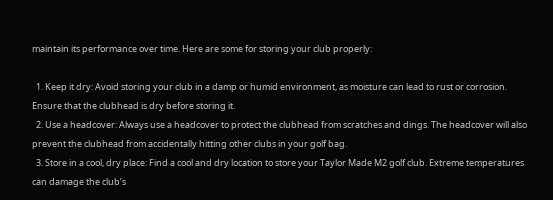maintain its performance over time. Here are some for storing your club properly:

  1. Keep it dry: Avoid storing your club in a damp or humid environment, as moisture can lead to rust or corrosion. Ensure that the clubhead is dry before storing it.
  2. Use a headcover: Always use a headcover to protect the clubhead from scratches and dings. The headcover will also prevent the clubhead from accidentally hitting other clubs in your golf bag.
  3. Store in a cool, dry place: Find a cool and dry location to store your Taylor Made M2 golf club. Extreme temperatures can damage the club’s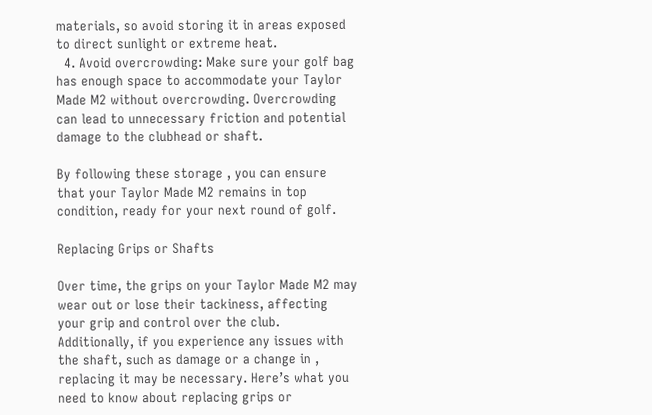materials, so avoid storing it in areas exposed to direct sunlight or extreme heat.
  4. Avoid overcrowding: Make sure your golf bag has enough space to accommodate your Taylor Made M2 without overcrowding. Overcrowding can lead to unnecessary friction and potential damage to the clubhead or shaft.

By following these storage , you can ensure that your Taylor Made M2 remains in top condition, ready for your next round of golf.

Replacing Grips or Shafts

Over time, the grips on your Taylor Made M2 may wear out or lose their tackiness, affecting your grip and control over the club. Additionally, if you experience any issues with the shaft, such as damage or a change in , replacing it may be necessary. Here’s what you need to know about replacing grips or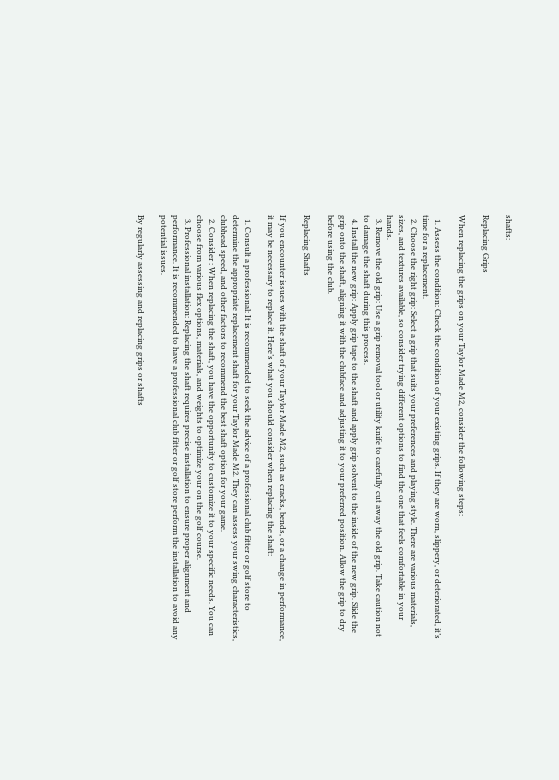shafts:

Replacing Grips

When replacing the grips on your Taylor Made M2, consider the following steps:

  1. Assess the condition: Check the condition of your existing grips. If they are worn, slippery, or deteriorated, it’s time for a replacement.
  2. Choose the right grip: Select a grip that suits your preferences and playing style. There are various materials, sizes, and textures available, so consider trying different options to find the one that feels comfortable in your hands.
  3. Remove the old grip: Use a grip removal tool or utility knife to carefully cut away the old grip. Take caution not to damage the shaft during this process.
  4. Install the new grip: Apply grip tape to the shaft and apply grip solvent to the inside of the new grip. Slide the grip onto the shaft, aligning it with the clubface and adjusting it to your preferred position. Allow the grip to dry before using the club.

Replacing Shafts

If you encounter issues with the shaft of your Taylor Made M2, such as cracks, bends, or a change in performance, it may be necessary to replace it. Here’s what you should consider when replacing the shaft:

  1. Consult a professional: It is recommended to seek the advice of a professional club fitter or golf store to determine the appropriate replacement shaft for your Taylor Made M2. They can assess your swing characteristics, clubhead speed, and other factors to recommend the best shaft option for your game.
  2. Consider : When replacing the shaft, you have the opportunity to customize it to your specific needs. You can choose from various flex options, materials, and weights to optimize your on the golf course.
  3. Professional installation: Replacing the shaft requires precise installation to ensure proper alignment and performance. It is recommended to have a professional club fitter or golf store perform the installation to avoid any potential issues.

By regularly assessing and replacing grips or shafts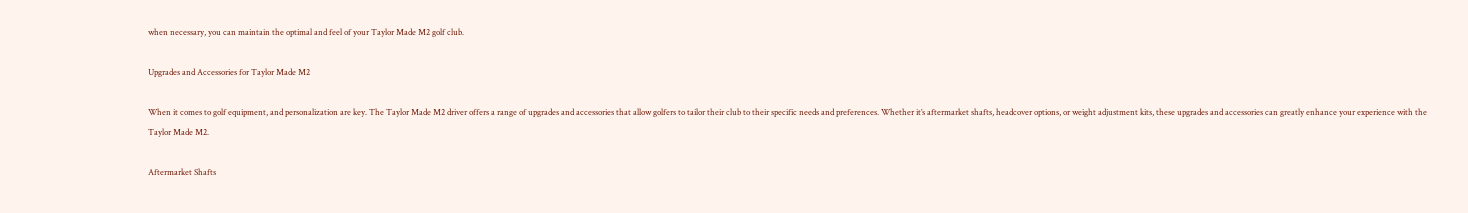when necessary, you can maintain the optimal and feel of your Taylor Made M2 golf club.

Upgrades and Accessories for Taylor Made M2

When it comes to golf equipment, and personalization are key. The Taylor Made M2 driver offers a range of upgrades and accessories that allow golfers to tailor their club to their specific needs and preferences. Whether it’s aftermarket shafts, headcover options, or weight adjustment kits, these upgrades and accessories can greatly enhance your experience with the Taylor Made M2.

Aftermarket Shafts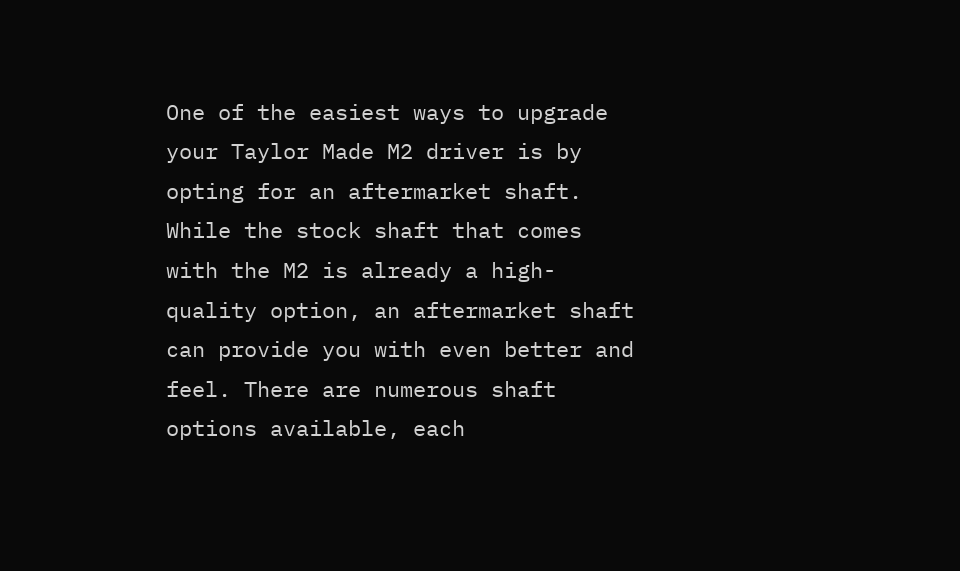One of the easiest ways to upgrade your Taylor Made M2 driver is by opting for an aftermarket shaft. While the stock shaft that comes with the M2 is already a high-quality option, an aftermarket shaft can provide you with even better and feel. There are numerous shaft options available, each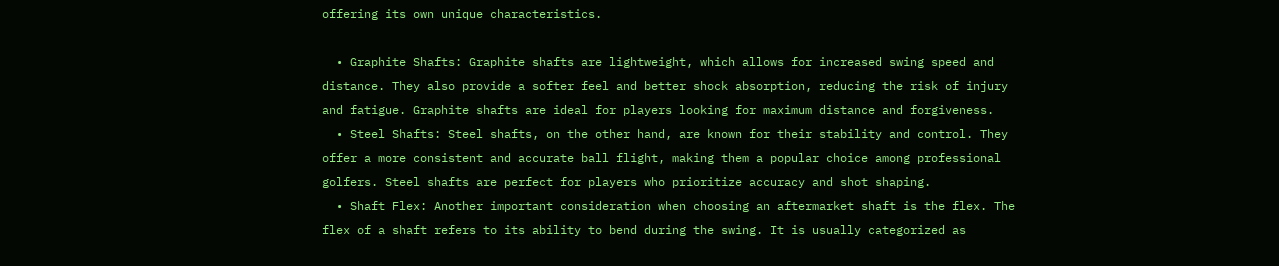offering its own unique characteristics.

  • Graphite Shafts: Graphite shafts are lightweight, which allows for increased swing speed and distance. They also provide a softer feel and better shock absorption, reducing the risk of injury and fatigue. Graphite shafts are ideal for players looking for maximum distance and forgiveness.
  • Steel Shafts: Steel shafts, on the other hand, are known for their stability and control. They offer a more consistent and accurate ball flight, making them a popular choice among professional golfers. Steel shafts are perfect for players who prioritize accuracy and shot shaping.
  • Shaft Flex: Another important consideration when choosing an aftermarket shaft is the flex. The flex of a shaft refers to its ability to bend during the swing. It is usually categorized as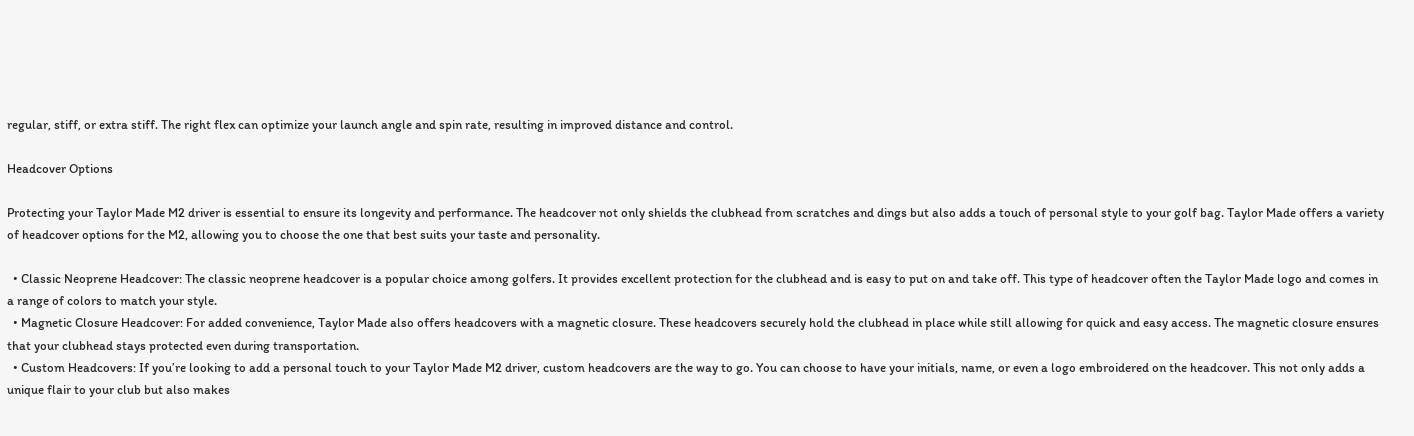regular, stiff, or extra stiff. The right flex can optimize your launch angle and spin rate, resulting in improved distance and control.

Headcover Options

Protecting your Taylor Made M2 driver is essential to ensure its longevity and performance. The headcover not only shields the clubhead from scratches and dings but also adds a touch of personal style to your golf bag. Taylor Made offers a variety of headcover options for the M2, allowing you to choose the one that best suits your taste and personality.

  • Classic Neoprene Headcover: The classic neoprene headcover is a popular choice among golfers. It provides excellent protection for the clubhead and is easy to put on and take off. This type of headcover often the Taylor Made logo and comes in a range of colors to match your style.
  • Magnetic Closure Headcover: For added convenience, Taylor Made also offers headcovers with a magnetic closure. These headcovers securely hold the clubhead in place while still allowing for quick and easy access. The magnetic closure ensures that your clubhead stays protected even during transportation.
  • Custom Headcovers: If you’re looking to add a personal touch to your Taylor Made M2 driver, custom headcovers are the way to go. You can choose to have your initials, name, or even a logo embroidered on the headcover. This not only adds a unique flair to your club but also makes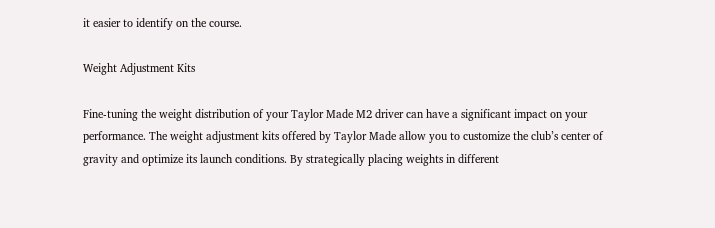it easier to identify on the course.

Weight Adjustment Kits

Fine-tuning the weight distribution of your Taylor Made M2 driver can have a significant impact on your performance. The weight adjustment kits offered by Taylor Made allow you to customize the club’s center of gravity and optimize its launch conditions. By strategically placing weights in different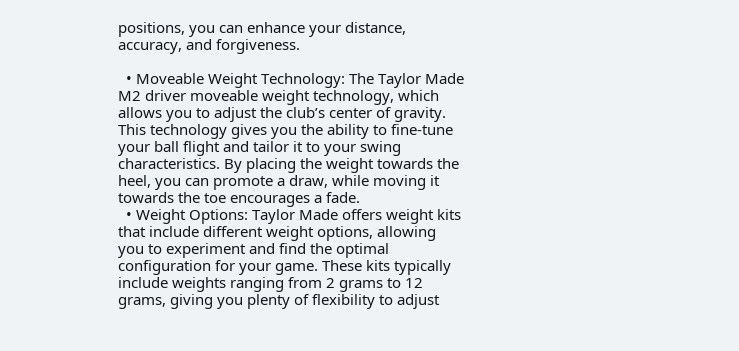positions, you can enhance your distance, accuracy, and forgiveness.

  • Moveable Weight Technology: The Taylor Made M2 driver moveable weight technology, which allows you to adjust the club’s center of gravity. This technology gives you the ability to fine-tune your ball flight and tailor it to your swing characteristics. By placing the weight towards the heel, you can promote a draw, while moving it towards the toe encourages a fade.
  • Weight Options: Taylor Made offers weight kits that include different weight options, allowing you to experiment and find the optimal configuration for your game. These kits typically include weights ranging from 2 grams to 12 grams, giving you plenty of flexibility to adjust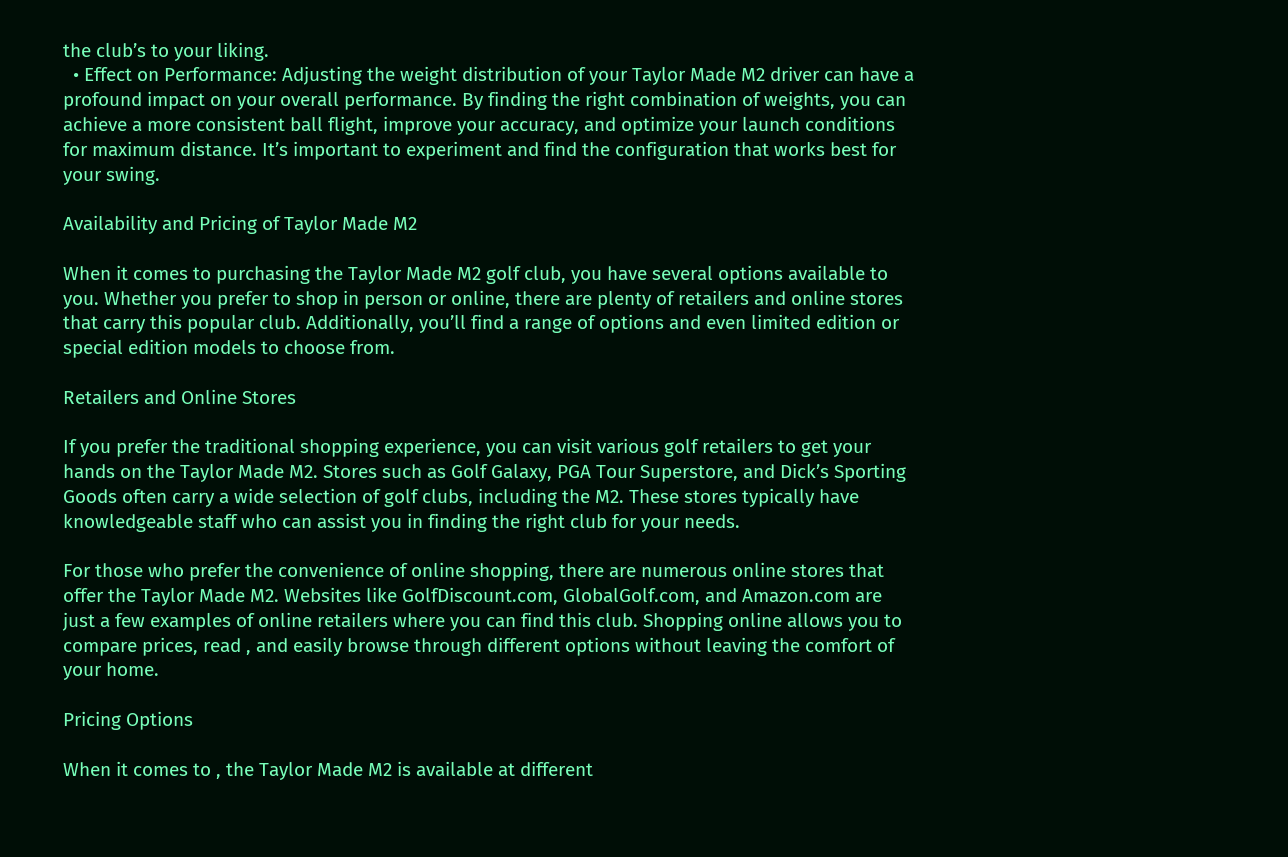the club’s to your liking.
  • Effect on Performance: Adjusting the weight distribution of your Taylor Made M2 driver can have a profound impact on your overall performance. By finding the right combination of weights, you can achieve a more consistent ball flight, improve your accuracy, and optimize your launch conditions for maximum distance. It’s important to experiment and find the configuration that works best for your swing.

Availability and Pricing of Taylor Made M2

When it comes to purchasing the Taylor Made M2 golf club, you have several options available to you. Whether you prefer to shop in person or online, there are plenty of retailers and online stores that carry this popular club. Additionally, you’ll find a range of options and even limited edition or special edition models to choose from.

Retailers and Online Stores

If you prefer the traditional shopping experience, you can visit various golf retailers to get your hands on the Taylor Made M2. Stores such as Golf Galaxy, PGA Tour Superstore, and Dick’s Sporting Goods often carry a wide selection of golf clubs, including the M2. These stores typically have knowledgeable staff who can assist you in finding the right club for your needs.

For those who prefer the convenience of online shopping, there are numerous online stores that offer the Taylor Made M2. Websites like GolfDiscount.com, GlobalGolf.com, and Amazon.com are just a few examples of online retailers where you can find this club. Shopping online allows you to compare prices, read , and easily browse through different options without leaving the comfort of your home.

Pricing Options

When it comes to , the Taylor Made M2 is available at different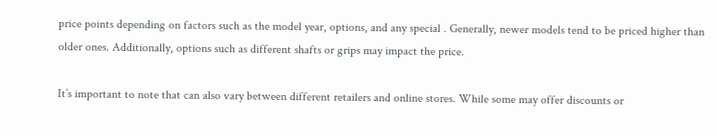price points depending on factors such as the model year, options, and any special . Generally, newer models tend to be priced higher than older ones. Additionally, options such as different shafts or grips may impact the price.

It’s important to note that can also vary between different retailers and online stores. While some may offer discounts or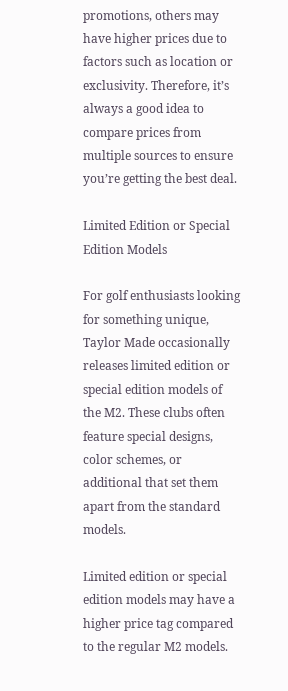promotions, others may have higher prices due to factors such as location or exclusivity. Therefore, it’s always a good idea to compare prices from multiple sources to ensure you’re getting the best deal.

Limited Edition or Special Edition Models

For golf enthusiasts looking for something unique, Taylor Made occasionally releases limited edition or special edition models of the M2. These clubs often feature special designs, color schemes, or additional that set them apart from the standard models.

Limited edition or special edition models may have a higher price tag compared to the regular M2 models.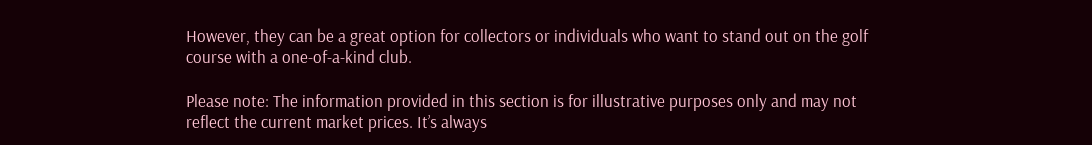However, they can be a great option for collectors or individuals who want to stand out on the golf course with a one-of-a-kind club.

Please note: The information provided in this section is for illustrative purposes only and may not reflect the current market prices. It’s always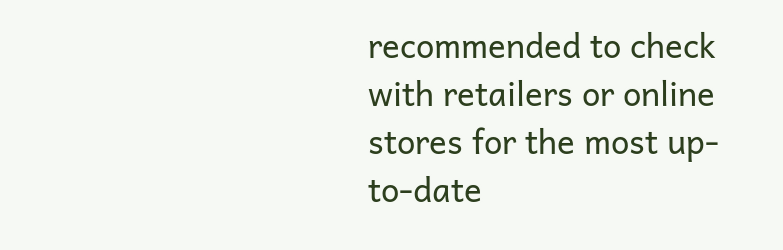recommended to check with retailers or online stores for the most up-to-date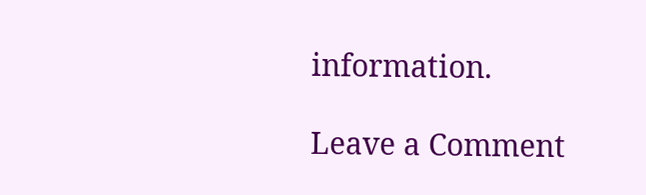information.

Leave a Comment